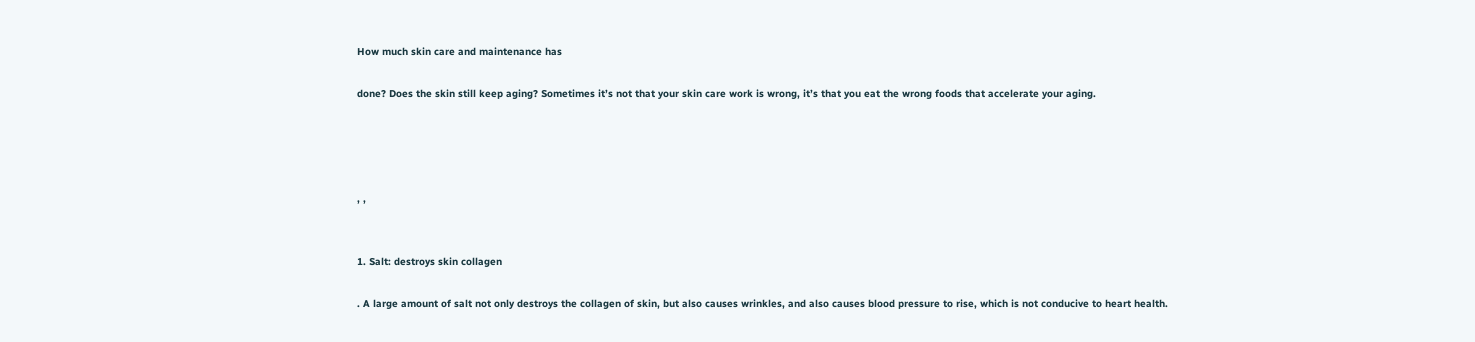How much skin care and maintenance has

done? Does the skin still keep aging? Sometimes it’s not that your skin care work is wrong, it’s that you eat the wrong foods that accelerate your aging.




, ,


1. Salt: destroys skin collagen

. A large amount of salt not only destroys the collagen of skin, but also causes wrinkles, and also causes blood pressure to rise, which is not conducive to heart health.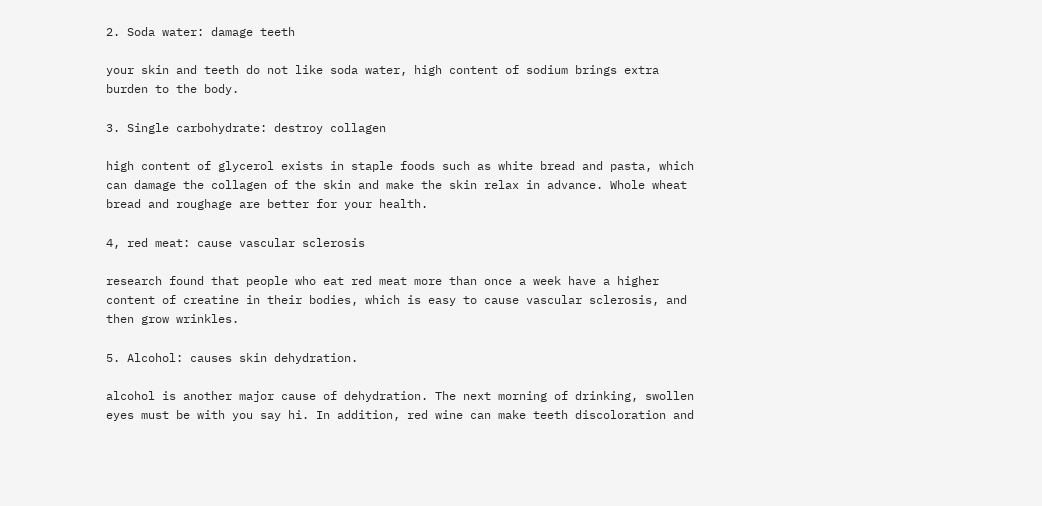2. Soda water: damage teeth

your skin and teeth do not like soda water, high content of sodium brings extra burden to the body.

3. Single carbohydrate: destroy collagen

high content of glycerol exists in staple foods such as white bread and pasta, which can damage the collagen of the skin and make the skin relax in advance. Whole wheat bread and roughage are better for your health.

4, red meat: cause vascular sclerosis

research found that people who eat red meat more than once a week have a higher content of creatine in their bodies, which is easy to cause vascular sclerosis, and then grow wrinkles.

5. Alcohol: causes skin dehydration.

alcohol is another major cause of dehydration. The next morning of drinking, swollen eyes must be with you say hi. In addition, red wine can make teeth discoloration and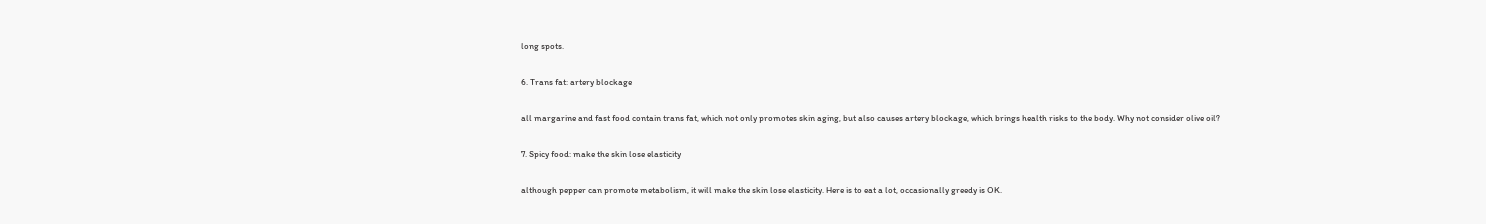long spots.

6. Trans fat: artery blockage

all margarine and fast food contain trans fat, which not only promotes skin aging, but also causes artery blockage, which brings health risks to the body. Why not consider olive oil?

7. Spicy food: make the skin lose elasticity

although pepper can promote metabolism, it will make the skin lose elasticity. Here is to eat a lot, occasionally greedy is OK.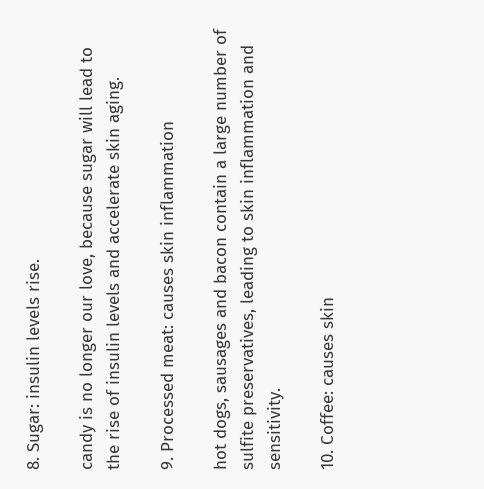8. Sugar: insulin levels rise.

candy is no longer our love, because sugar will lead to the rise of insulin levels and accelerate skin aging.

9. Processed meat: causes skin inflammation

hot dogs, sausages and bacon contain a large number of sulfite preservatives, leading to skin inflammation and sensitivity.

10. Coffee: causes skin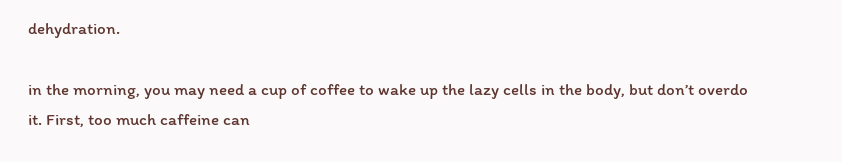dehydration.

in the morning, you may need a cup of coffee to wake up the lazy cells in the body, but don’t overdo it. First, too much caffeine can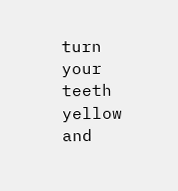turn your teeth yellow and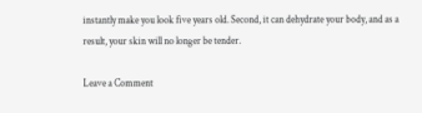instantly make you look five years old. Second, it can dehydrate your body, and as a result, your skin will no longer be tender.

Leave a Comment